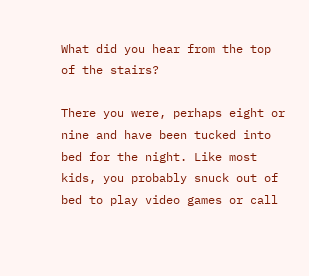What did you hear from the top of the stairs?

There you were, perhaps eight or nine and have been tucked into bed for the night. Like most kids, you probably snuck out of bed to play video games or call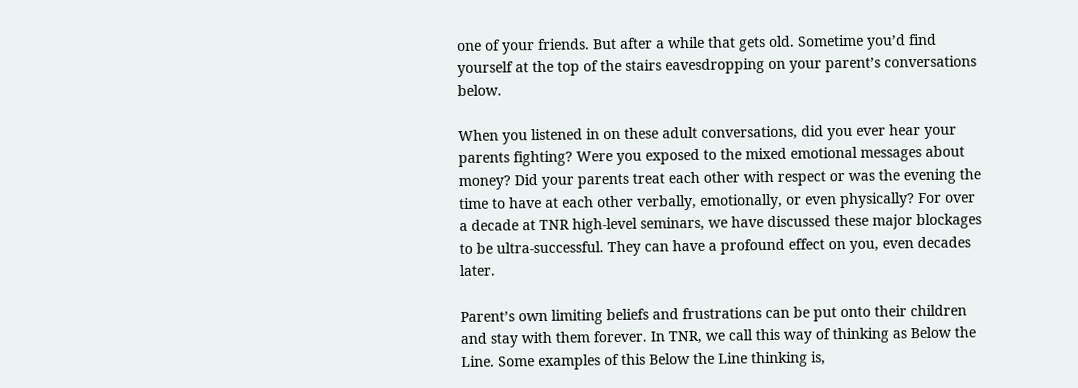one of your friends. But after a while that gets old. Sometime you’d find yourself at the top of the stairs eavesdropping on your parent’s conversations below.

When you listened in on these adult conversations, did you ever hear your parents fighting? Were you exposed to the mixed emotional messages about money? Did your parents treat each other with respect or was the evening the time to have at each other verbally, emotionally, or even physically? For over a decade at TNR high-level seminars, we have discussed these major blockages to be ultra-successful. They can have a profound effect on you, even decades later.

Parent’s own limiting beliefs and frustrations can be put onto their children and stay with them forever. In TNR, we call this way of thinking as Below the Line. Some examples of this Below the Line thinking is,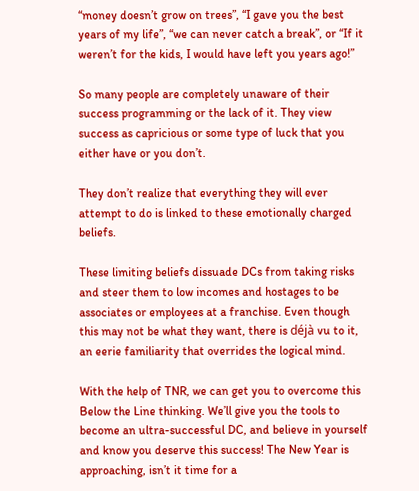“money doesn’t grow on trees”, “I gave you the best years of my life”, “we can never catch a break”, or “If it weren’t for the kids, I would have left you years ago!”

So many people are completely unaware of their success programming or the lack of it. They view success as capricious or some type of luck that you either have or you don’t.

They don’t realize that everything they will ever attempt to do is linked to these emotionally charged beliefs.

These limiting beliefs dissuade DCs from taking risks and steer them to low incomes and hostages to be associates or employees at a franchise. Even though this may not be what they want, there is déjà vu to it, an eerie familiarity that overrides the logical mind.

With the help of TNR, we can get you to overcome this Below the Line thinking. We’ll give you the tools to become an ultra-successful DC, and believe in yourself and know you deserve this success! The New Year is approaching, isn’t it time for a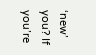‘new’ you? If you’re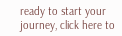ready to start your journey, click here to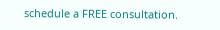schedule a FREE consultation.